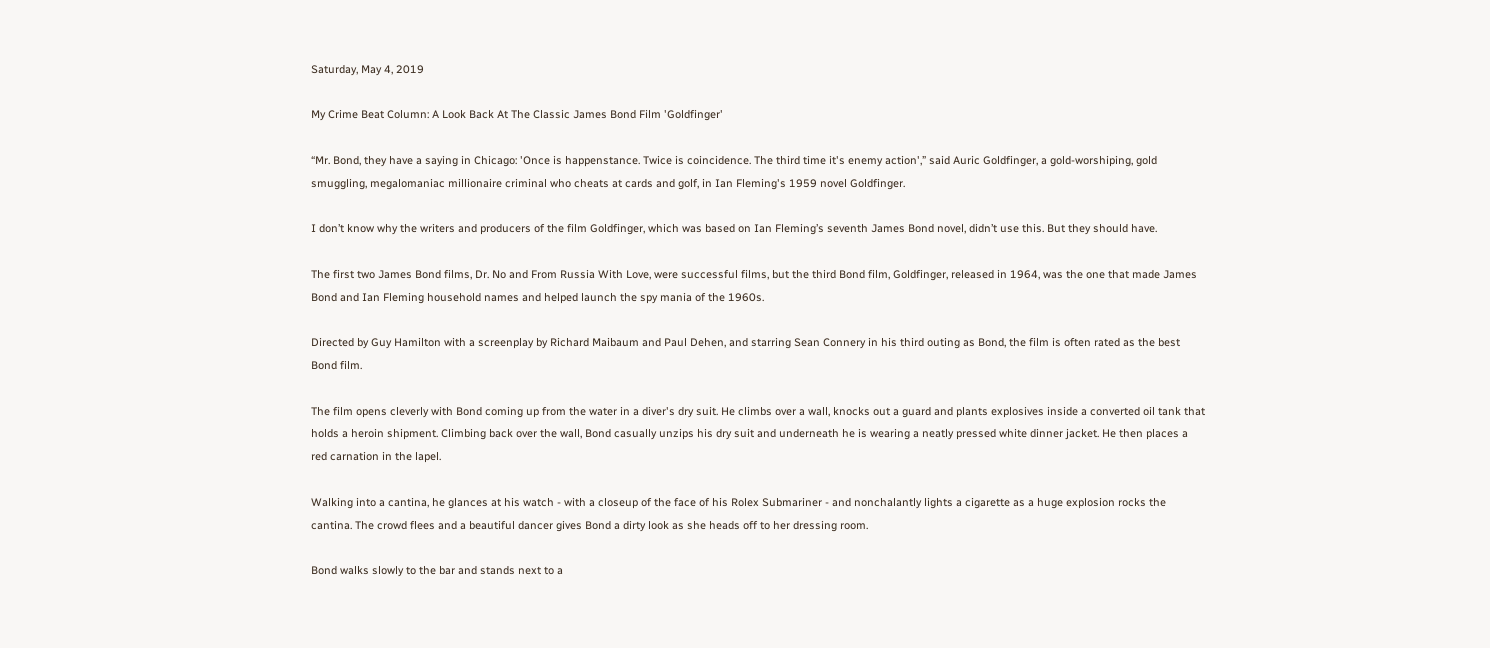Saturday, May 4, 2019

My Crime Beat Column: A Look Back At The Classic James Bond Film 'Goldfinger'

“Mr. Bond, they have a saying in Chicago: 'Once is happenstance. Twice is coincidence. The third time it's enemy action',” said Auric Goldfinger, a gold-worshiping, gold smuggling, megalomaniac millionaire criminal who cheats at cards and golf, in Ian Fleming's 1959 novel Goldfinger.

I don’t know why the writers and producers of the film Goldfinger, which was based on Ian Fleming’s seventh James Bond novel, didn’t use this. But they should have.

The first two James Bond films, Dr. No and From Russia With Love, were successful films, but the third Bond film, Goldfinger, released in 1964, was the one that made James Bond and Ian Fleming household names and helped launch the spy mania of the 1960s.

Directed by Guy Hamilton with a screenplay by Richard Maibaum and Paul Dehen, and starring Sean Connery in his third outing as Bond, the film is often rated as the best Bond film.

The film opens cleverly with Bond coming up from the water in a diver's dry suit. He climbs over a wall, knocks out a guard and plants explosives inside a converted oil tank that holds a heroin shipment. Climbing back over the wall, Bond casually unzips his dry suit and underneath he is wearing a neatly pressed white dinner jacket. He then places a red carnation in the lapel.

Walking into a cantina, he glances at his watch - with a closeup of the face of his Rolex Submariner - and nonchalantly lights a cigarette as a huge explosion rocks the cantina. The crowd flees and a beautiful dancer gives Bond a dirty look as she heads off to her dressing room.

Bond walks slowly to the bar and stands next to a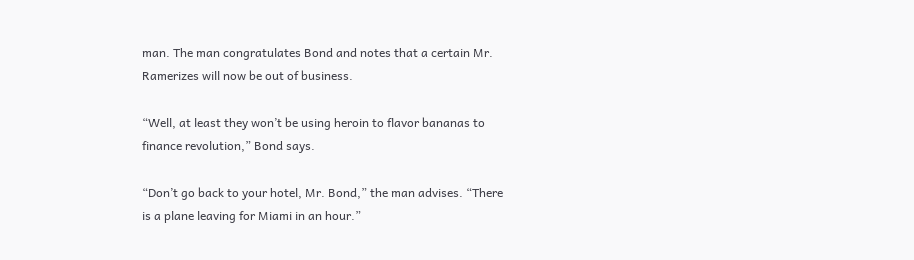man. The man congratulates Bond and notes that a certain Mr. Ramerizes will now be out of business.

“Well, at least they won’t be using heroin to flavor bananas to finance revolution,” Bond says.

“Don’t go back to your hotel, Mr. Bond,” the man advises. “There is a plane leaving for Miami in an hour.”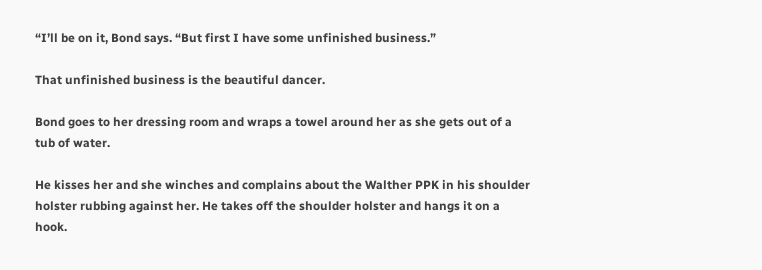“I’ll be on it, Bond says. “But first I have some unfinished business.”

That unfinished business is the beautiful dancer.

Bond goes to her dressing room and wraps a towel around her as she gets out of a tub of water.

He kisses her and she winches and complains about the Walther PPK in his shoulder holster rubbing against her. He takes off the shoulder holster and hangs it on a hook.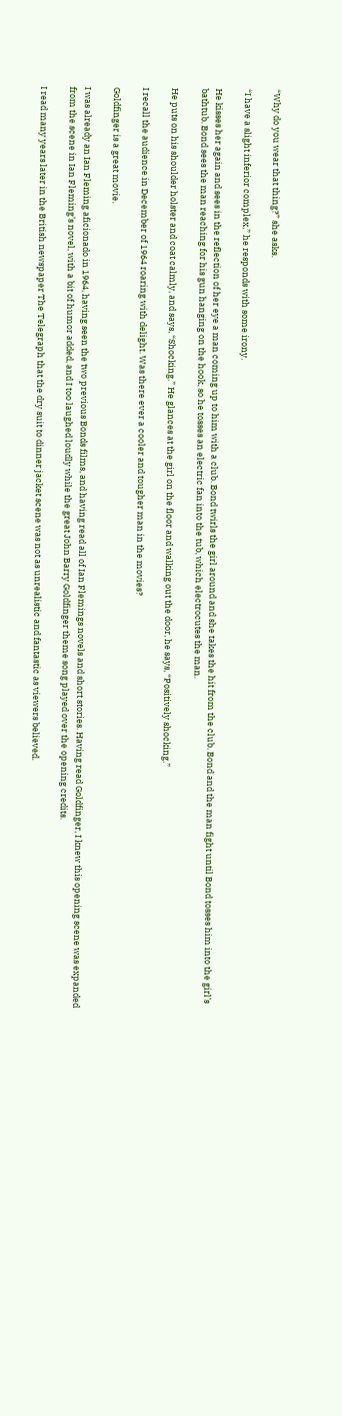“Why do you wear that thing?” she asks.

“I have a slight inferior complex,” he responds with some irony.

He kisses her again and sees in the reflection of her eye a man coming up to him with a club. Bond twirls the girl around and she takes the hit from the club. Bond and the man fight until Bond tosses him into the girl’s bathtub. Bond sees the man reaching for his gun hanging on the hook, so he tosses an electric fan into the tub, which electrocutes the man.

He puts on his shoulder holster and coat calmly, and says, “Shocking.” He glances at the girl on the floor and walking out the door, he says, “Positively shocking.”

I recall the audience in December of 1964 roaring with delight. Was there ever a cooler and tougher man in the movies?

Goldfinger is a great movie.

I was already an Ian Fleming aficionado in 1964, having seen the two previous Bonds films, and having read all of Ian Flemings novels and short stories. Having read Goldfinger, I knew this opening scene was expanded from the scene in Ian Fleming’s novel, with a bit of humor added, and I too laughed loudly while the great John Barry Goldfinger theme song played over the opening credits.

I read many years later in the British newspaper The Telegraph that the dry suit to dinner jacket scene was not as unrealistic and fantastic as viewers believed.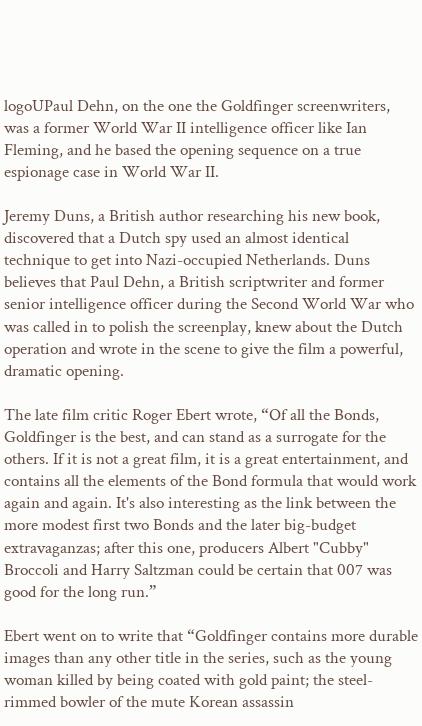logoUPaul Dehn, on the one the Goldfinger screenwriters, was a former World War II intelligence officer like Ian Fleming, and he based the opening sequence on a true espionage case in World War II.

Jeremy Duns, a British author researching his new book, discovered that a Dutch spy used an almost identical technique to get into Nazi-occupied Netherlands. Duns believes that Paul Dehn, a British scriptwriter and former senior intelligence officer during the Second World War who was called in to polish the screenplay, knew about the Dutch operation and wrote in the scene to give the film a powerful, dramatic opening.

The late film critic Roger Ebert wrote, “Of all the Bonds, Goldfinger is the best, and can stand as a surrogate for the others. If it is not a great film, it is a great entertainment, and contains all the elements of the Bond formula that would work again and again. It's also interesting as the link between the more modest first two Bonds and the later big-budget extravaganzas; after this one, producers Albert "Cubby" Broccoli and Harry Saltzman could be certain that 007 was good for the long run.”

Ebert went on to write that “Goldfinger contains more durable images than any other title in the series, such as the young woman killed by being coated with gold paint; the steel-rimmed bowler of the mute Korean assassin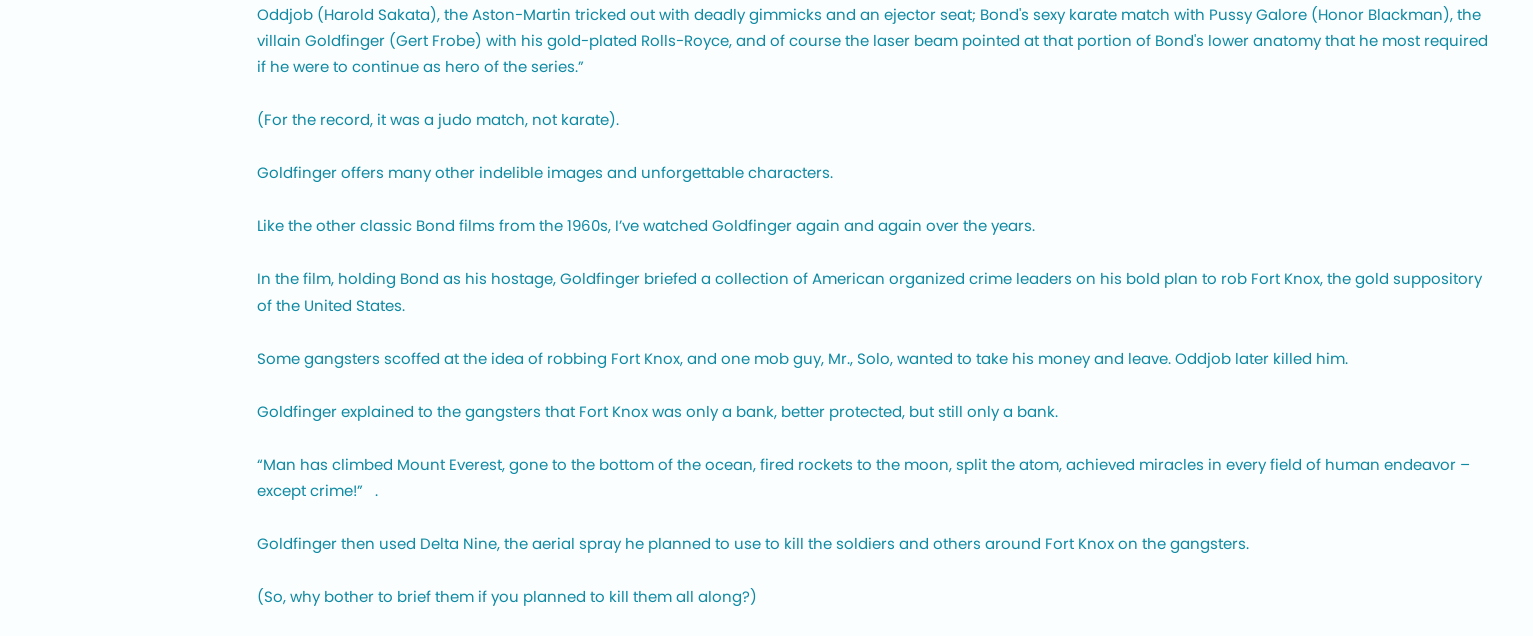Oddjob (Harold Sakata), the Aston-Martin tricked out with deadly gimmicks and an ejector seat; Bond's sexy karate match with Pussy Galore (Honor Blackman), the villain Goldfinger (Gert Frobe) with his gold-plated Rolls-Royce, and of course the laser beam pointed at that portion of Bond's lower anatomy that he most required if he were to continue as hero of the series.”

(For the record, it was a judo match, not karate).

Goldfinger offers many other indelible images and unforgettable characters.

Like the other classic Bond films from the 1960s, I’ve watched Goldfinger again and again over the years.

In the film, holding Bond as his hostage, Goldfinger briefed a collection of American organized crime leaders on his bold plan to rob Fort Knox, the gold suppository of the United States.

Some gangsters scoffed at the idea of robbing Fort Knox, and one mob guy, Mr., Solo, wanted to take his money and leave. Oddjob later killed him.

Goldfinger explained to the gangsters that Fort Knox was only a bank, better protected, but still only a bank.

“Man has climbed Mount Everest, gone to the bottom of the ocean, fired rockets to the moon, split the atom, achieved miracles in every field of human endeavor – except crime!”   .

Goldfinger then used Delta Nine, the aerial spray he planned to use to kill the soldiers and others around Fort Knox on the gangsters.

(So, why bother to brief them if you planned to kill them all along?)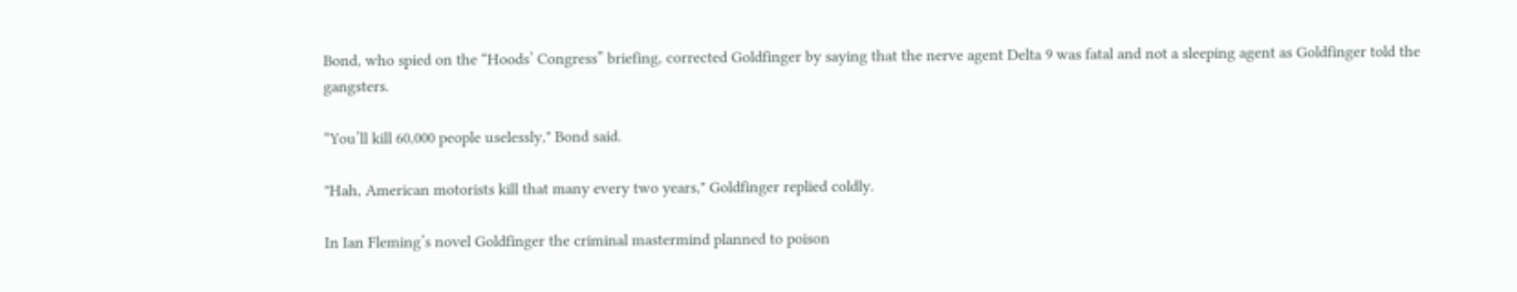Bond, who spied on the “Hoods’ Congress” briefing, corrected Goldfinger by saying that the nerve agent Delta 9 was fatal and not a sleeping agent as Goldfinger told the gangsters.

“You’ll kill 60,000 people uselessly," Bond said.

"Hah, American motorists kill that many every two years," Goldfinger replied coldly.

In Ian Fleming’s novel Goldfinger the criminal mastermind planned to poison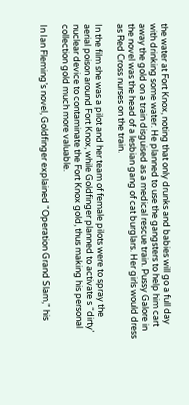the water at Fort Knox, noting that only drunks and babies will go a full day with drinking some water. He planned to use the gangsters to help him cart away the gold on a train disguised as a medical rescue train. Pussy Galore in the novel was the head of a lesbian gang of cat burglars. Her girls would dress as Red Cross nurses on the train.

In the film she was a pilot and her team of female pilots were to spray the aerial poison around Fort Knox, while Goldfinger planned to activate s “dirty’ nuclear device to contaminate the Fort Knox gold, thus making his personal collection gold much more valuable.

In Ian Fleming’s novel, Goldfinger explained "Operation Grand Slam," his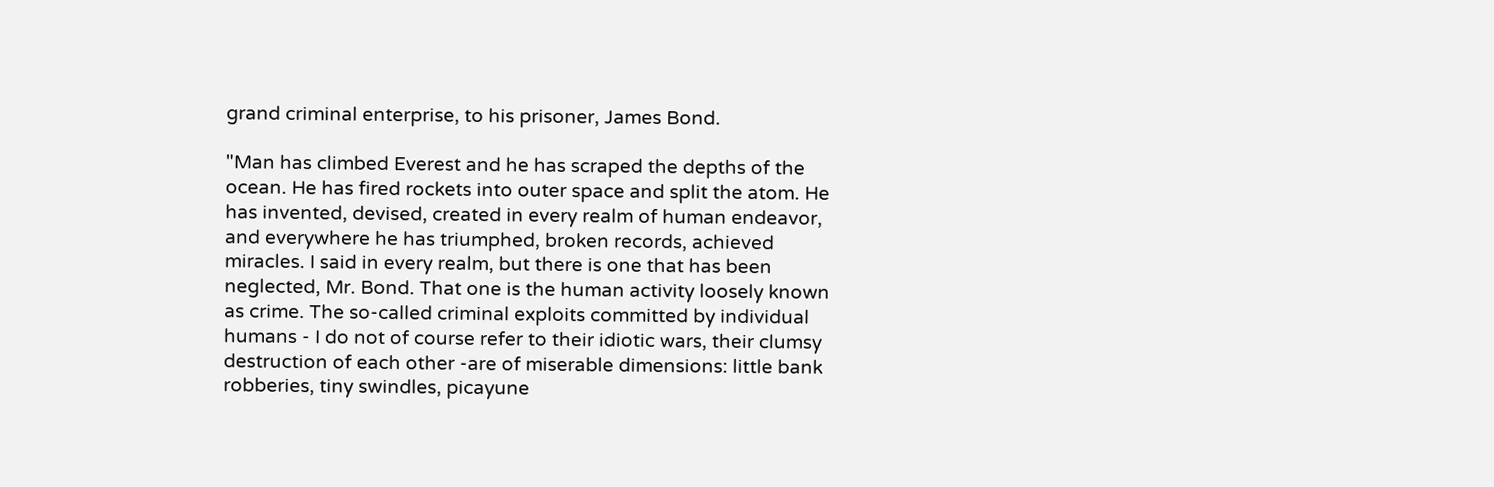grand criminal enterprise, to his prisoner, James Bond.

"Man has climbed Everest and he has scraped the depths of the ocean. He has fired rockets into outer space and split the atom. He has invented, devised, created in every realm of human endeavor, and everywhere he has triumphed, broken records, achieved miracles. I said in every realm, but there is one that has been neglected, Mr. Bond. That one is the human activity loosely known as crime. The so-called criminal exploits committed by individual humans - I do not of course refer to their idiotic wars, their clumsy destruction of each other -are of miserable dimensions: little bank robberies, tiny swindles, picayune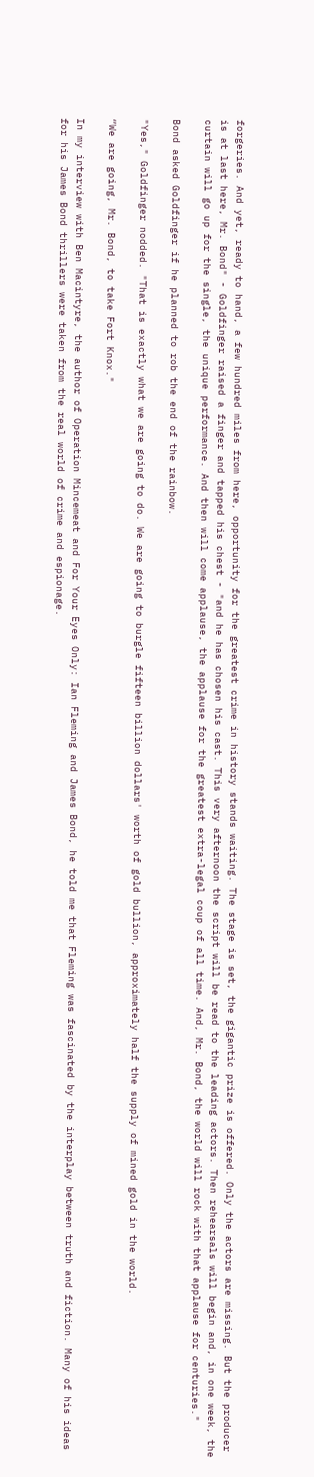forgeries. And yet, ready to hand, a few hundred miles from here, opportunity for the greatest crime in history stands waiting. The stage is set, the gigantic prize is offered. Only the actors are missing. But the producer is at last here, Mr. Bond" - Goldfinger raised a finger and tapped his chest - "and he has chosen his cast. This very afternoon the script will be read to the leading actors. Then rehearsals will begin and, in one week, the curtain will go up for the single, the unique performance. And then will come applause, the applause for the greatest extra-legal coup of all time. And, Mr. Bond, the world will rock with that applause for centuries."

Bond asked Goldfinger if he planned to rob the end of the rainbow.

"Yes," Goldfinger nodded. "That is exactly what we are going to do. We are going to burgle fifteen billion dollars' worth of gold bullion, approximately half the supply of mined gold in the world.

“We are going, Mr. Bond, to take Fort Knox."

In my interview with Ben Macintyre, the author of Operation Mincemeat and For Your Eyes Only: Ian Fleming and James Bond, he told me that Fleming was fascinated by the interplay between truth and fiction. Many of his ideas for his James Bond thrillers were taken from the real world of crime and espionage.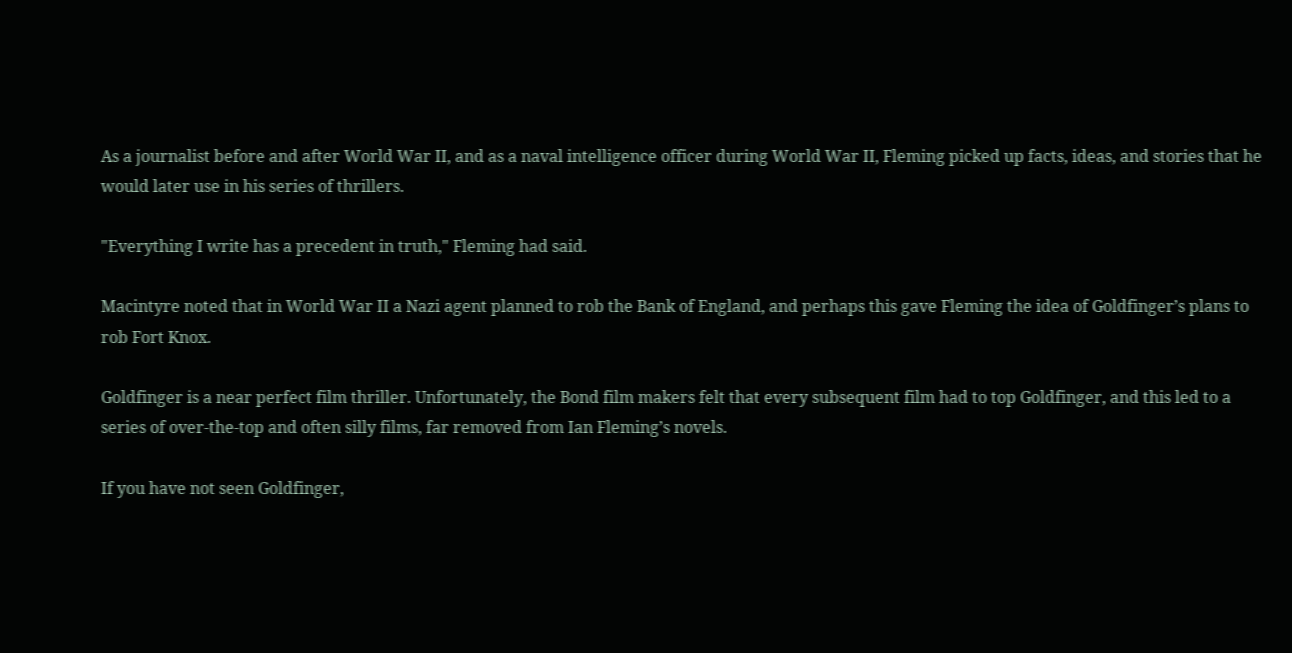As a journalist before and after World War II, and as a naval intelligence officer during World War II, Fleming picked up facts, ideas, and stories that he would later use in his series of thrillers.

"Everything I write has a precedent in truth," Fleming had said.

Macintyre noted that in World War II a Nazi agent planned to rob the Bank of England, and perhaps this gave Fleming the idea of Goldfinger’s plans to rob Fort Knox.

Goldfinger is a near perfect film thriller. Unfortunately, the Bond film makers felt that every subsequent film had to top Goldfinger, and this led to a series of over-the-top and often silly films, far removed from Ian Fleming’s novels.

If you have not seen Goldfinger,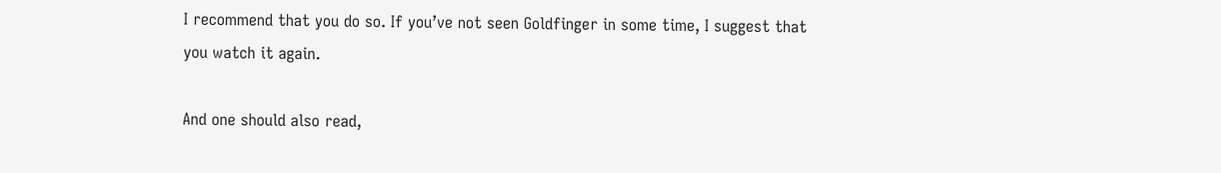I recommend that you do so. If you’ve not seen Goldfinger in some time, I suggest that you watch it again.

And one should also read,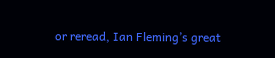or reread, Ian Fleming’s great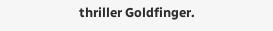thriller Goldfinger.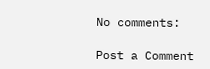No comments:

Post a Comment